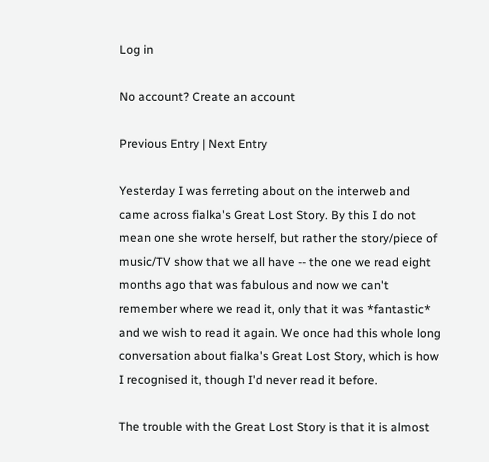Log in

No account? Create an account

Previous Entry | Next Entry

Yesterday I was ferreting about on the interweb and came across fialka's Great Lost Story. By this I do not mean one she wrote herself, but rather the story/piece of music/TV show that we all have -- the one we read eight months ago that was fabulous and now we can't remember where we read it, only that it was *fantastic* and we wish to read it again. We once had this whole long conversation about fialka's Great Lost Story, which is how I recognised it, though I'd never read it before.

The trouble with the Great Lost Story is that it is almost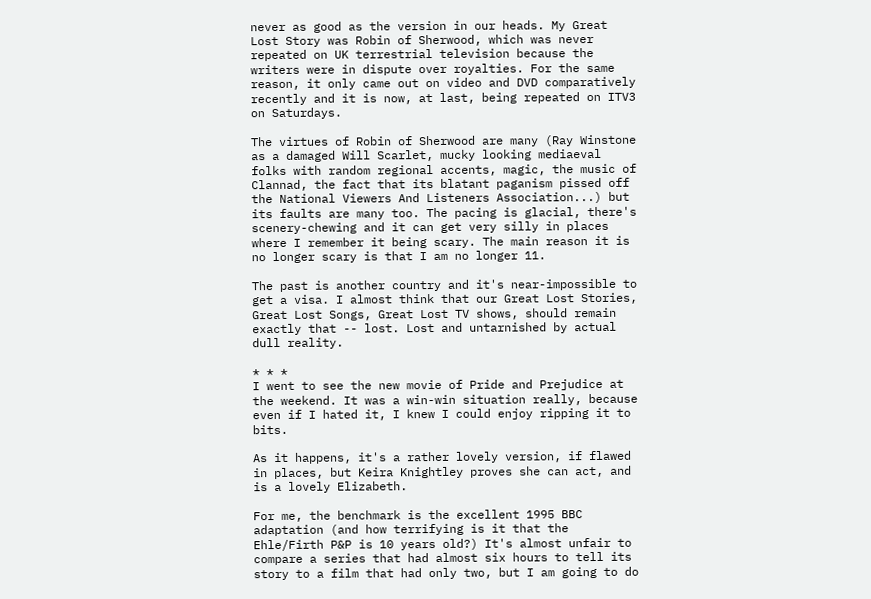never as good as the version in our heads. My Great Lost Story was Robin of Sherwood, which was never repeated on UK terrestrial television because the writers were in dispute over royalties. For the same reason, it only came out on video and DVD comparatively recently and it is now, at last, being repeated on ITV3 on Saturdays.

The virtues of Robin of Sherwood are many (Ray Winstone as a damaged Will Scarlet, mucky looking mediaeval folks with random regional accents, magic, the music of Clannad, the fact that its blatant paganism pissed off the National Viewers And Listeners Association...) but its faults are many too. The pacing is glacial, there's scenery-chewing and it can get very silly in places where I remember it being scary. The main reason it is no longer scary is that I am no longer 11.

The past is another country and it's near-impossible to get a visa. I almost think that our Great Lost Stories, Great Lost Songs, Great Lost TV shows, should remain exactly that -- lost. Lost and untarnished by actual dull reality.

* * *
I went to see the new movie of Pride and Prejudice at the weekend. It was a win-win situation really, because even if I hated it, I knew I could enjoy ripping it to bits.

As it happens, it's a rather lovely version, if flawed in places, but Keira Knightley proves she can act, and is a lovely Elizabeth.

For me, the benchmark is the excellent 1995 BBC adaptation (and how terrifying is it that the Ehle/Firth P&P is 10 years old?) It's almost unfair to compare a series that had almost six hours to tell its story to a film that had only two, but I am going to do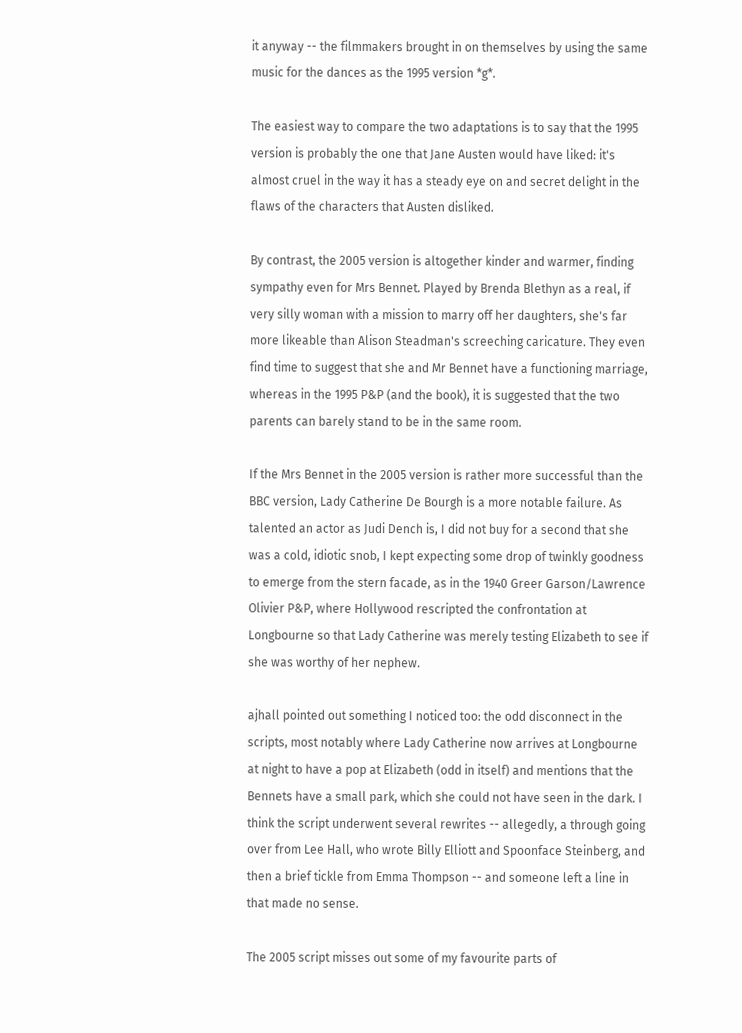it anyway -- the filmmakers brought in on themselves by using the same music for the dances as the 1995 version *g*.

The easiest way to compare the two adaptations is to say that the 1995 version is probably the one that Jane Austen would have liked: it's almost cruel in the way it has a steady eye on and secret delight in the flaws of the characters that Austen disliked.

By contrast, the 2005 version is altogether kinder and warmer, finding sympathy even for Mrs Bennet. Played by Brenda Blethyn as a real, if very silly woman with a mission to marry off her daughters, she's far more likeable than Alison Steadman's screeching caricature. They even find time to suggest that she and Mr Bennet have a functioning marriage, whereas in the 1995 P&P (and the book), it is suggested that the two parents can barely stand to be in the same room.

If the Mrs Bennet in the 2005 version is rather more successful than the BBC version, Lady Catherine De Bourgh is a more notable failure. As talented an actor as Judi Dench is, I did not buy for a second that she was a cold, idiotic snob, I kept expecting some drop of twinkly goodness to emerge from the stern facade, as in the 1940 Greer Garson/Lawrence Olivier P&P, where Hollywood rescripted the confrontation at Longbourne so that Lady Catherine was merely testing Elizabeth to see if she was worthy of her nephew.

ajhall pointed out something I noticed too: the odd disconnect in the scripts, most notably where Lady Catherine now arrives at Longbourne at night to have a pop at Elizabeth (odd in itself) and mentions that the Bennets have a small park, which she could not have seen in the dark. I think the script underwent several rewrites -- allegedly, a through going over from Lee Hall, who wrote Billy Elliott and Spoonface Steinberg, and then a brief tickle from Emma Thompson -- and someone left a line in that made no sense.

The 2005 script misses out some of my favourite parts of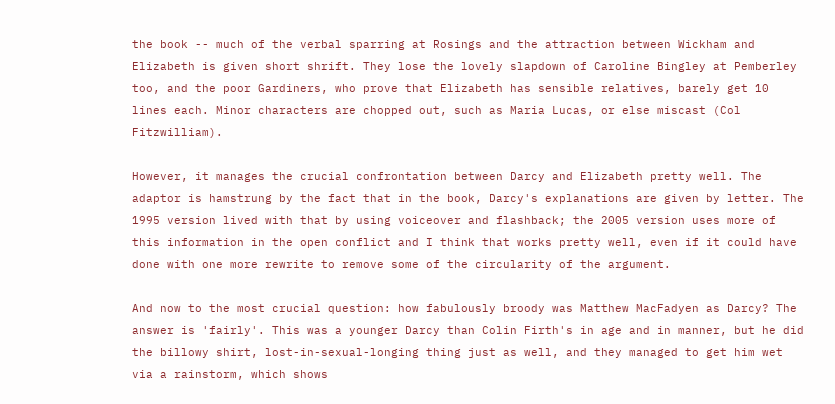the book -- much of the verbal sparring at Rosings and the attraction between Wickham and Elizabeth is given short shrift. They lose the lovely slapdown of Caroline Bingley at Pemberley too, and the poor Gardiners, who prove that Elizabeth has sensible relatives, barely get 10 lines each. Minor characters are chopped out, such as Maria Lucas, or else miscast (Col Fitzwilliam).

However, it manages the crucial confrontation between Darcy and Elizabeth pretty well. The adaptor is hamstrung by the fact that in the book, Darcy's explanations are given by letter. The 1995 version lived with that by using voiceover and flashback; the 2005 version uses more of this information in the open conflict and I think that works pretty well, even if it could have done with one more rewrite to remove some of the circularity of the argument.

And now to the most crucial question: how fabulously broody was Matthew MacFadyen as Darcy? The answer is 'fairly'. This was a younger Darcy than Colin Firth's in age and in manner, but he did the billowy shirt, lost-in-sexual-longing thing just as well, and they managed to get him wet via a rainstorm, which shows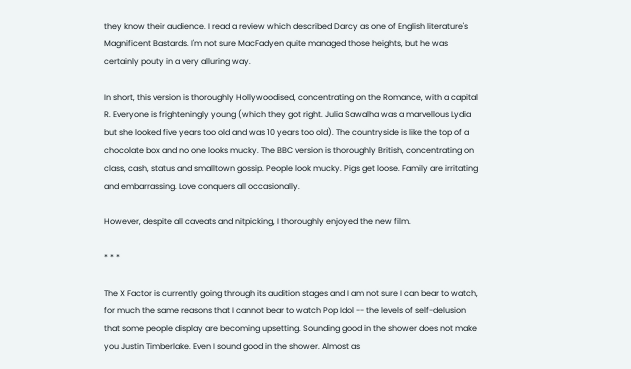they know their audience. I read a review which described Darcy as one of English literature's Magnificent Bastards. I'm not sure MacFadyen quite managed those heights, but he was certainly pouty in a very alluring way.

In short, this version is thoroughly Hollywoodised, concentrating on the Romance, with a capital R. Everyone is frighteningly young (which they got right. Julia Sawalha was a marvellous Lydia but she looked five years too old and was 10 years too old). The countryside is like the top of a chocolate box and no one looks mucky. The BBC version is thoroughly British, concentrating on class, cash, status and smalltown gossip. People look mucky. Pigs get loose. Family are irritating and embarrassing. Love conquers all occasionally.

However, despite all caveats and nitpicking, I thoroughly enjoyed the new film.

* * *

The X Factor is currently going through its audition stages and I am not sure I can bear to watch, for much the same reasons that I cannot bear to watch Pop Idol -- the levels of self-delusion that some people display are becoming upsetting. Sounding good in the shower does not make you Justin Timberlake. Even I sound good in the shower. Almost as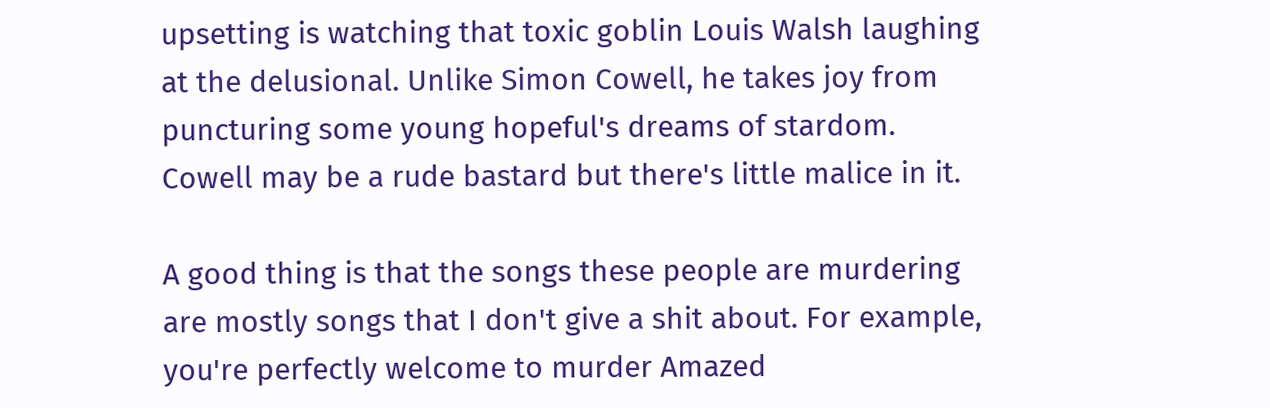upsetting is watching that toxic goblin Louis Walsh laughing at the delusional. Unlike Simon Cowell, he takes joy from puncturing some young hopeful's dreams of stardom. Cowell may be a rude bastard but there's little malice in it.

A good thing is that the songs these people are murdering are mostly songs that I don't give a shit about. For example, you're perfectly welcome to murder Amazed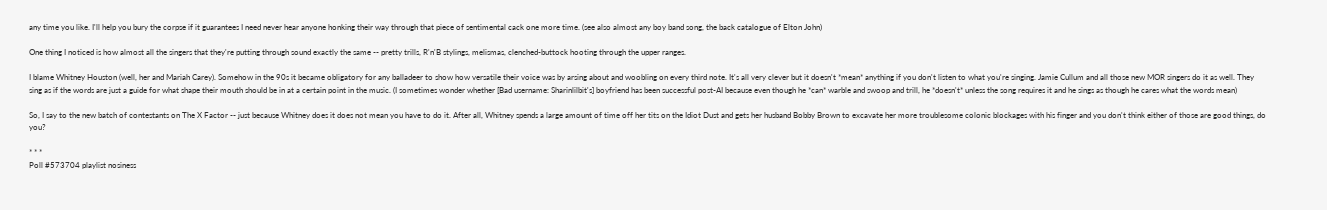any time you like. I'll help you bury the corpse if it guarantees I need never hear anyone honking their way through that piece of sentimental cack one more time. (see also almost any boy band song, the back catalogue of Elton John)

One thing I noticed is how almost all the singers that they're putting through sound exactly the same -- pretty trills, R'n'B stylings, melismas, clenched-buttock hooting through the upper ranges.

I blame Whitney Houston (well, her and Mariah Carey). Somehow in the 90s it became obligatory for any balladeer to show how versatile their voice was by arsing about and woobling on every third note. It's all very clever but it doesn't *mean* anything if you don't listen to what you're singing. Jamie Cullum and all those new MOR singers do it as well. They sing as if the words are just a guide for what shape their mouth should be in at a certain point in the music. (I sometimes wonder whether [Bad username: Sharinlilbit's] boyfriend has been successful post-AI because even though he *can* warble and swoop and trill, he *doesn't* unless the song requires it and he sings as though he cares what the words mean)

So, I say to the new batch of contestants on The X Factor -- just because Whitney does it does not mean you have to do it. After all, Whitney spends a large amount of time off her tits on the Idiot Dust and gets her husband Bobby Brown to excavate her more troublesome colonic blockages with his finger and you don't think either of those are good things, do you?

* * *
Poll #573704 playlist nosiness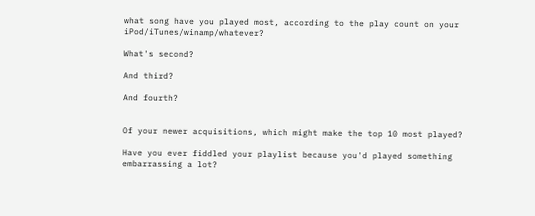what song have you played most, according to the play count on your iPod/iTunes/winamp/whatever?

What's second?

And third?

And fourth?


Of your newer acquisitions, which might make the top 10 most played?

Have you ever fiddled your playlist because you'd played something embarrassing a lot?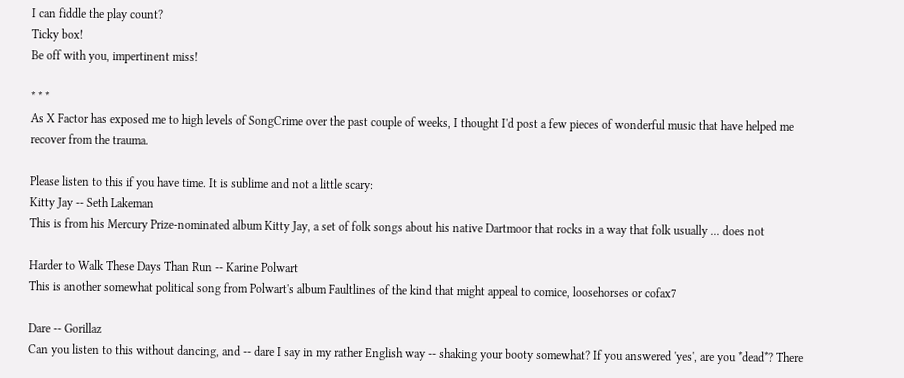I can fiddle the play count?
Ticky box!
Be off with you, impertinent miss!

* * *
As X Factor has exposed me to high levels of SongCrime over the past couple of weeks, I thought I'd post a few pieces of wonderful music that have helped me recover from the trauma.

Please listen to this if you have time. It is sublime and not a little scary:
Kitty Jay -- Seth Lakeman
This is from his Mercury Prize-nominated album Kitty Jay, a set of folk songs about his native Dartmoor that rocks in a way that folk usually ... does not

Harder to Walk These Days Than Run -- Karine Polwart
This is another somewhat political song from Polwart's album Faultlines of the kind that might appeal to comice, loosehorses or cofax7

Dare -- Gorillaz
Can you listen to this without dancing, and -- dare I say in my rather English way -- shaking your booty somewhat? If you answered 'yes', are you *dead*? There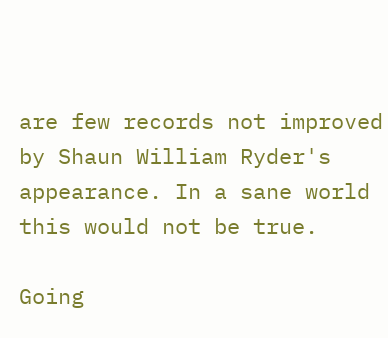are few records not improved by Shaun William Ryder's appearance. In a sane world this would not be true.

Going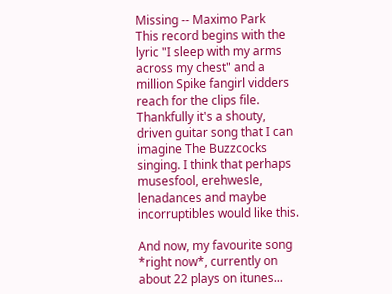Missing -- Maximo Park
This record begins with the lyric "I sleep with my arms across my chest" and a million Spike fangirl vidders reach for the clips file. Thankfully it's a shouty, driven guitar song that I can imagine The Buzzcocks singing. I think that perhaps musesfool, erehwesle, lenadances and maybe incorruptibles would like this.

And now, my favourite song *right now*, currently on about 22 plays on itunes...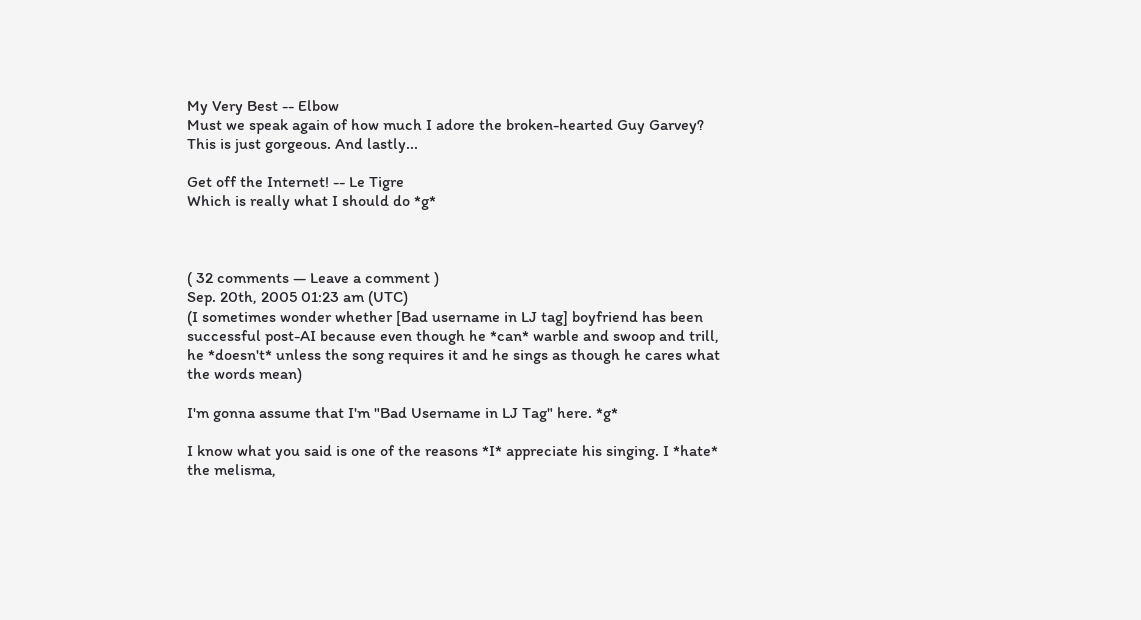My Very Best -- Elbow
Must we speak again of how much I adore the broken-hearted Guy Garvey? This is just gorgeous. And lastly...

Get off the Internet! -- Le Tigre
Which is really what I should do *g*



( 32 comments — Leave a comment )
Sep. 20th, 2005 01:23 am (UTC)
(I sometimes wonder whether [Bad username in LJ tag] boyfriend has been successful post-AI because even though he *can* warble and swoop and trill, he *doesn't* unless the song requires it and he sings as though he cares what the words mean)

I'm gonna assume that I'm "Bad Username in LJ Tag" here. *g*

I know what you said is one of the reasons *I* appreciate his singing. I *hate* the melisma,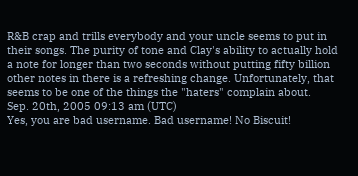R&B crap and trills everybody and your uncle seems to put in their songs. The purity of tone and Clay's ability to actually hold a note for longer than two seconds without putting fifty billion other notes in there is a refreshing change. Unfortunately, that seems to be one of the things the "haters" complain about.
Sep. 20th, 2005 09:13 am (UTC)
Yes, you are bad username. Bad username! No Biscuit!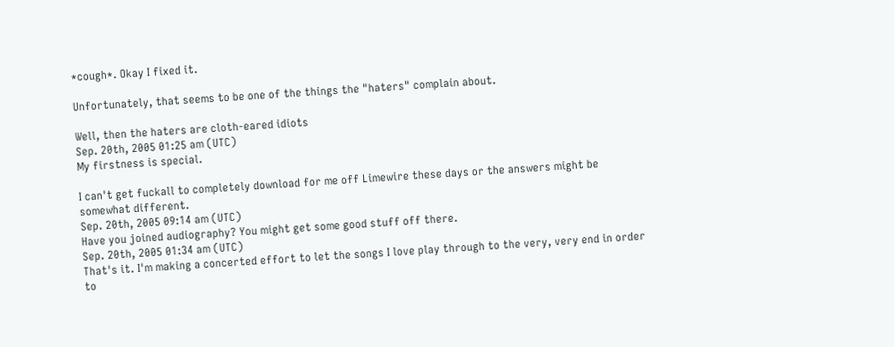*cough*. Okay I fixed it.

Unfortunately, that seems to be one of the things the "haters" complain about.

Well, then the haters are cloth-eared idiots
Sep. 20th, 2005 01:25 am (UTC)
My firstness is special.

I can't get fuckall to completely download for me off Limewire these days or the answers might be somewhat different.
Sep. 20th, 2005 09:14 am (UTC)
Have you joined audiography? You might get some good stuff off there.
Sep. 20th, 2005 01:34 am (UTC)
That's it. I'm making a concerted effort to let the songs I love play through to the very, very end in order to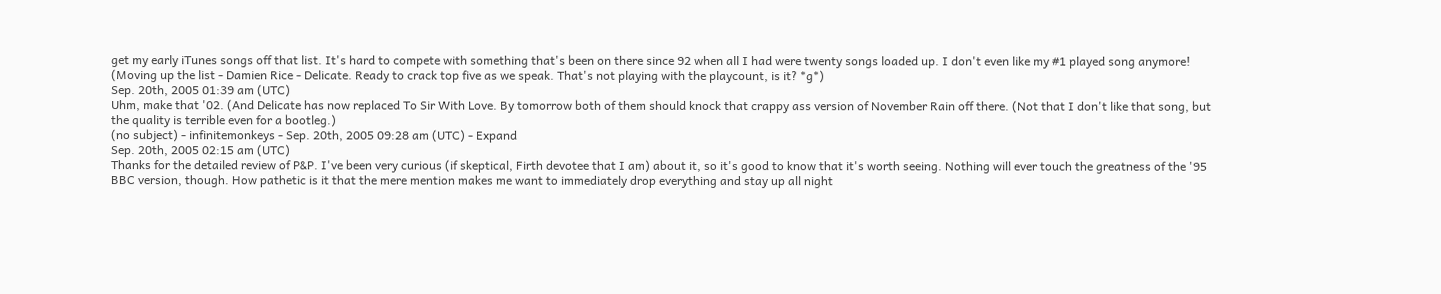get my early iTunes songs off that list. It's hard to compete with something that's been on there since 92 when all I had were twenty songs loaded up. I don't even like my #1 played song anymore! (Moving up the list - Damien Rice - Delicate. Ready to crack top five as we speak. That's not playing with the playcount, is it? *g*)
Sep. 20th, 2005 01:39 am (UTC)
Uhm, make that '02. (And Delicate has now replaced To Sir With Love. By tomorrow both of them should knock that crappy ass version of November Rain off there. (Not that I don't like that song, but the quality is terrible even for a bootleg.)
(no subject) - infinitemonkeys - Sep. 20th, 2005 09:28 am (UTC) - Expand
Sep. 20th, 2005 02:15 am (UTC)
Thanks for the detailed review of P&P. I've been very curious (if skeptical, Firth devotee that I am) about it, so it's good to know that it's worth seeing. Nothing will ever touch the greatness of the '95 BBC version, though. How pathetic is it that the mere mention makes me want to immediately drop everything and stay up all night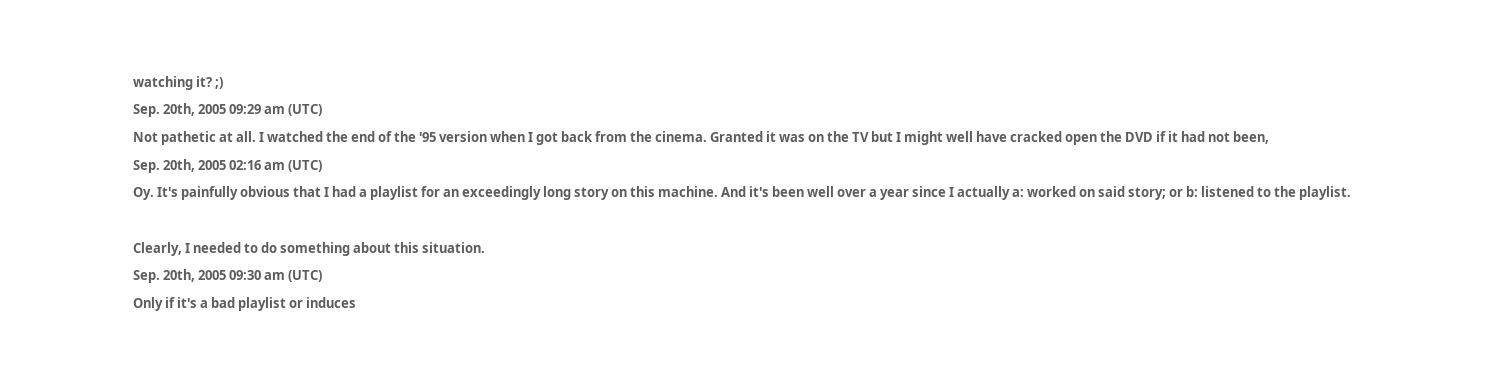watching it? ;)
Sep. 20th, 2005 09:29 am (UTC)
Not pathetic at all. I watched the end of the '95 version when I got back from the cinema. Granted it was on the TV but I might well have cracked open the DVD if it had not been,
Sep. 20th, 2005 02:16 am (UTC)
Oy. It's painfully obvious that I had a playlist for an exceedingly long story on this machine. And it's been well over a year since I actually a: worked on said story; or b: listened to the playlist.

Clearly, I needed to do something about this situation.
Sep. 20th, 2005 09:30 am (UTC)
Only if it's a bad playlist or induces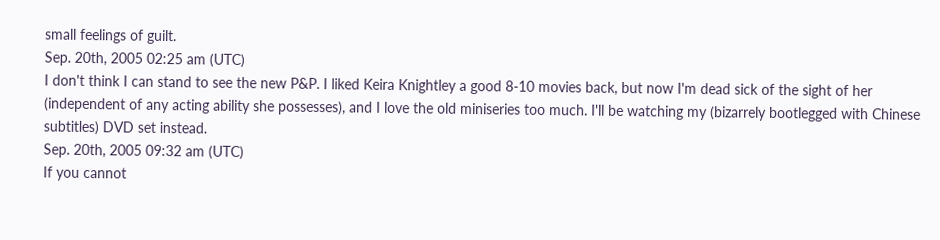small feelings of guilt.
Sep. 20th, 2005 02:25 am (UTC)
I don't think I can stand to see the new P&P. I liked Keira Knightley a good 8-10 movies back, but now I'm dead sick of the sight of her (independent of any acting ability she possesses), and I love the old miniseries too much. I'll be watching my (bizarrely bootlegged with Chinese subtitles) DVD set instead.
Sep. 20th, 2005 09:32 am (UTC)
If you cannot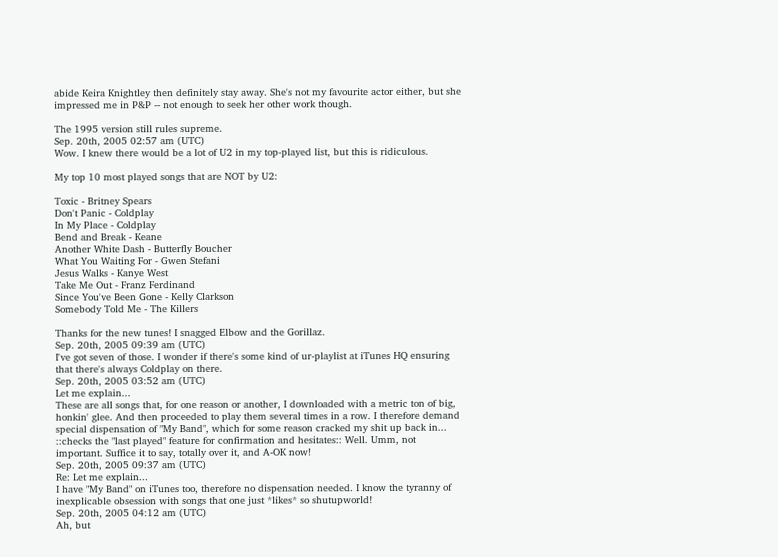abide Keira Knightley then definitely stay away. She's not my favourite actor either, but she impressed me in P&P -- not enough to seek her other work though.

The 1995 version still rules supreme.
Sep. 20th, 2005 02:57 am (UTC)
Wow. I knew there would be a lot of U2 in my top-played list, but this is ridiculous.

My top 10 most played songs that are NOT by U2:

Toxic - Britney Spears
Don't Panic - Coldplay
In My Place - Coldplay
Bend and Break - Keane
Another White Dash - Butterfly Boucher
What You Waiting For - Gwen Stefani
Jesus Walks - Kanye West
Take Me Out - Franz Ferdinand
Since You've Been Gone - Kelly Clarkson
Somebody Told Me - The Killers

Thanks for the new tunes! I snagged Elbow and the Gorillaz.
Sep. 20th, 2005 09:39 am (UTC)
I've got seven of those. I wonder if there's some kind of ur-playlist at iTunes HQ ensuring that there's always Coldplay on there.
Sep. 20th, 2005 03:52 am (UTC)
Let me explain...
These are all songs that, for one reason or another, I downloaded with a metric ton of big, honkin' glee. And then proceeded to play them several times in a row. I therefore demand special dispensation of "My Band", which for some reason cracked my shit up back in... ::checks the "last played" feature for confirmation and hesitates:: Well. Umm, not important. Suffice it to say, totally over it, and A-OK now!
Sep. 20th, 2005 09:37 am (UTC)
Re: Let me explain...
I have "My Band" on iTunes too, therefore no dispensation needed. I know the tyranny of inexplicable obsession with songs that one just *likes* so shutupworld!
Sep. 20th, 2005 04:12 am (UTC)
Ah, but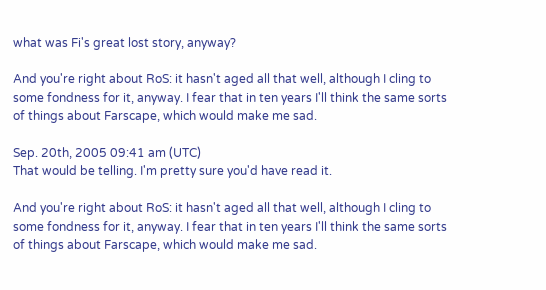what was Fi's great lost story, anyway?

And you're right about RoS: it hasn't aged all that well, although I cling to some fondness for it, anyway. I fear that in ten years I'll think the same sorts of things about Farscape, which would make me sad.

Sep. 20th, 2005 09:41 am (UTC)
That would be telling. I'm pretty sure you'd have read it.

And you're right about RoS: it hasn't aged all that well, although I cling to some fondness for it, anyway. I fear that in ten years I'll think the same sorts of things about Farscape, which would make me sad.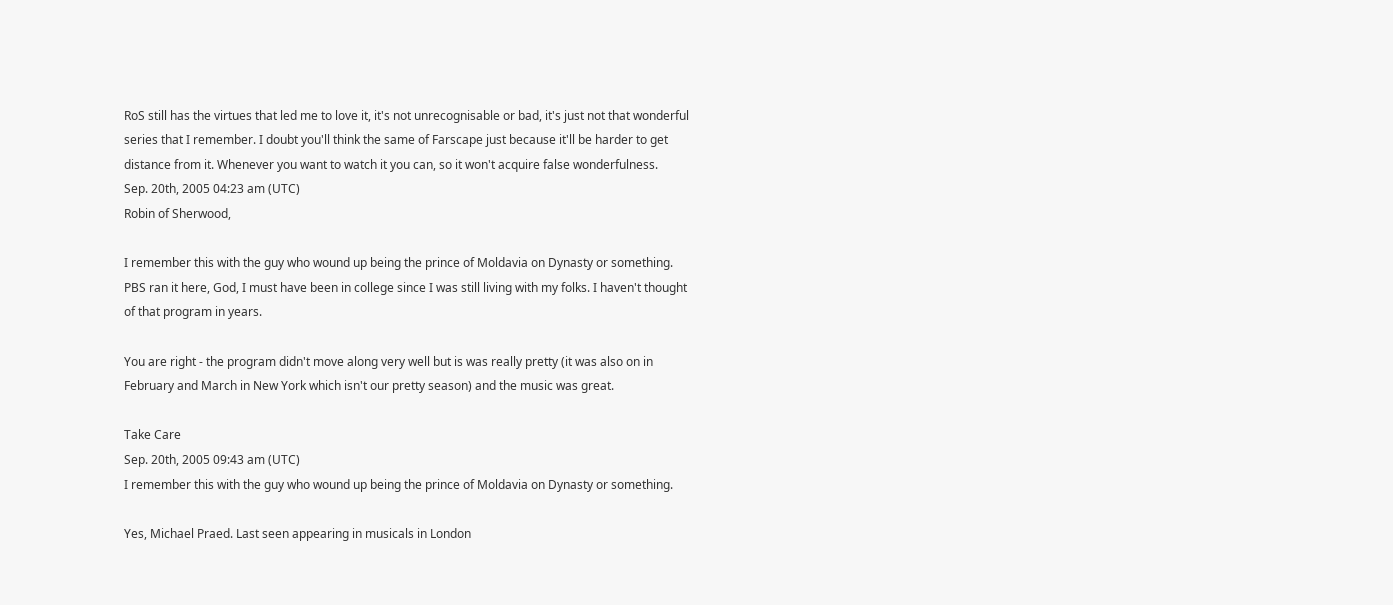RoS still has the virtues that led me to love it, it's not unrecognisable or bad, it's just not that wonderful series that I remember. I doubt you'll think the same of Farscape just because it'll be harder to get distance from it. Whenever you want to watch it you can, so it won't acquire false wonderfulness.
Sep. 20th, 2005 04:23 am (UTC)
Robin of Sherwood,

I remember this with the guy who wound up being the prince of Moldavia on Dynasty or something. PBS ran it here, God, I must have been in college since I was still living with my folks. I haven't thought of that program in years.

You are right - the program didn't move along very well but is was really pretty (it was also on in February and March in New York which isn't our pretty season) and the music was great.

Take Care
Sep. 20th, 2005 09:43 am (UTC)
I remember this with the guy who wound up being the prince of Moldavia on Dynasty or something.

Yes, Michael Praed. Last seen appearing in musicals in London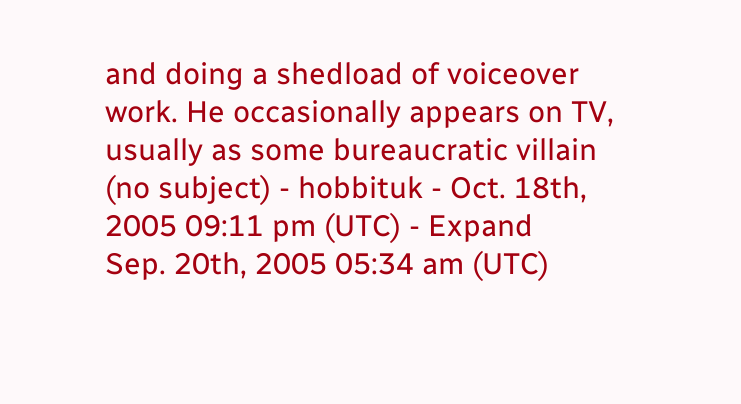and doing a shedload of voiceover work. He occasionally appears on TV, usually as some bureaucratic villain
(no subject) - hobbituk - Oct. 18th, 2005 09:11 pm (UTC) - Expand
Sep. 20th, 2005 05:34 am (UTC)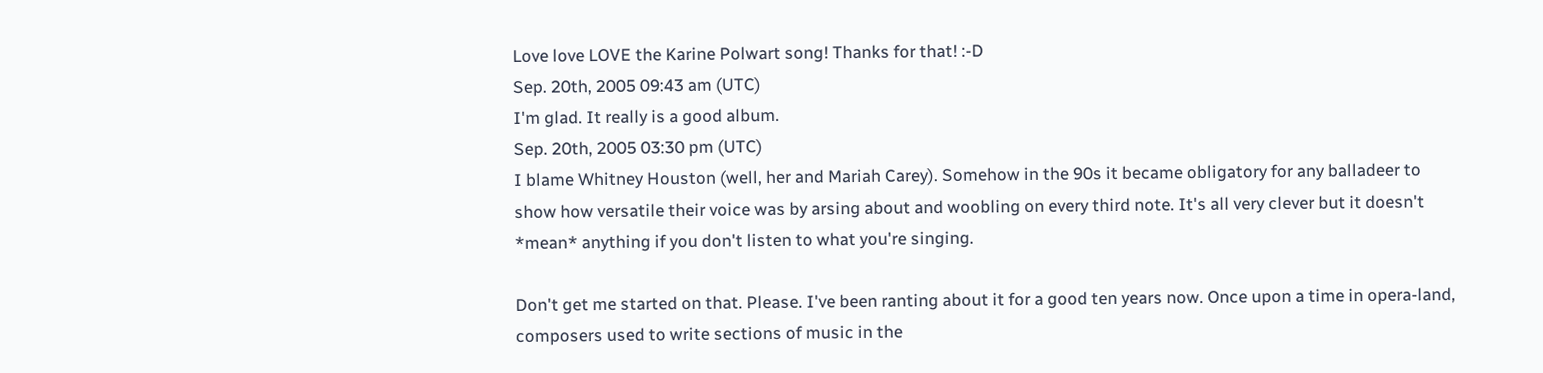Love love LOVE the Karine Polwart song! Thanks for that! :-D
Sep. 20th, 2005 09:43 am (UTC)
I'm glad. It really is a good album.
Sep. 20th, 2005 03:30 pm (UTC)
I blame Whitney Houston (well, her and Mariah Carey). Somehow in the 90s it became obligatory for any balladeer to show how versatile their voice was by arsing about and woobling on every third note. It's all very clever but it doesn't *mean* anything if you don't listen to what you're singing.

Don't get me started on that. Please. I've been ranting about it for a good ten years now. Once upon a time in opera-land, composers used to write sections of music in the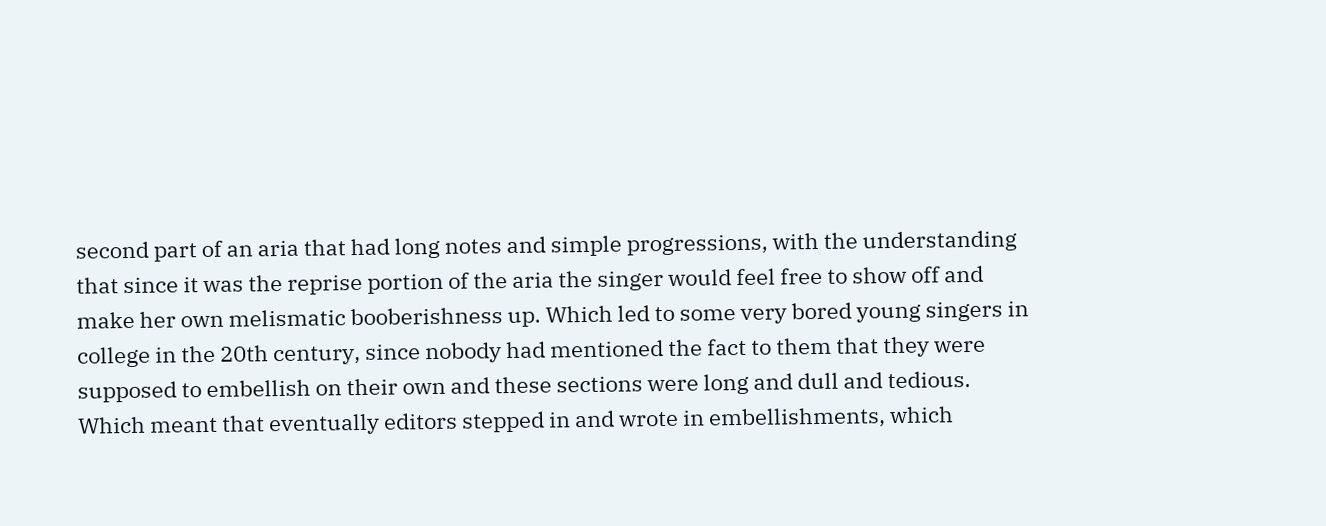second part of an aria that had long notes and simple progressions, with the understanding that since it was the reprise portion of the aria the singer would feel free to show off and make her own melismatic booberishness up. Which led to some very bored young singers in college in the 20th century, since nobody had mentioned the fact to them that they were supposed to embellish on their own and these sections were long and dull and tedious. Which meant that eventually editors stepped in and wrote in embellishments, which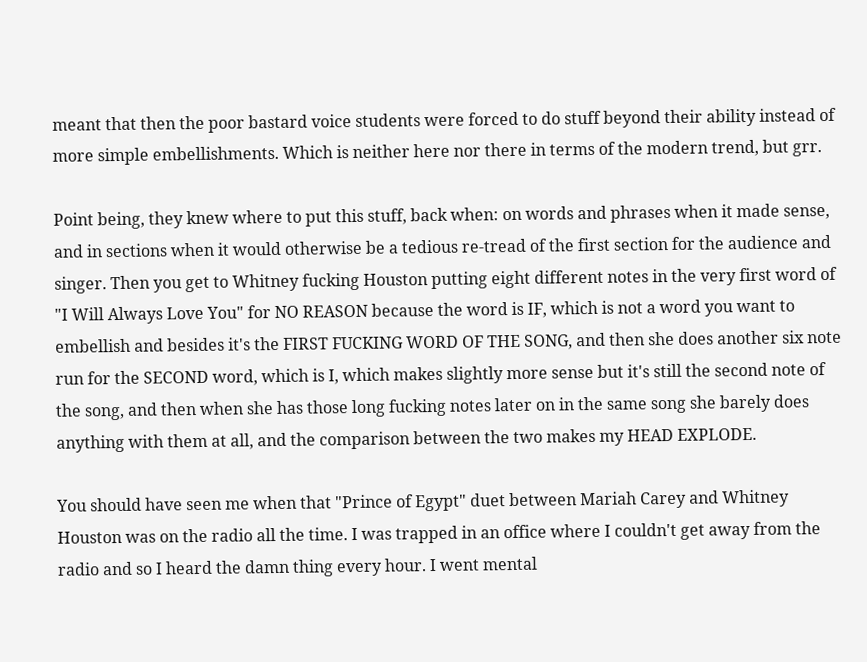meant that then the poor bastard voice students were forced to do stuff beyond their ability instead of more simple embellishments. Which is neither here nor there in terms of the modern trend, but grr.

Point being, they knew where to put this stuff, back when: on words and phrases when it made sense, and in sections when it would otherwise be a tedious re-tread of the first section for the audience and singer. Then you get to Whitney fucking Houston putting eight different notes in the very first word of "I Will Always Love You" for NO REASON because the word is IF, which is not a word you want to embellish and besides it's the FIRST FUCKING WORD OF THE SONG, and then she does another six note run for the SECOND word, which is I, which makes slightly more sense but it's still the second note of the song, and then when she has those long fucking notes later on in the same song she barely does anything with them at all, and the comparison between the two makes my HEAD EXPLODE.

You should have seen me when that "Prince of Egypt" duet between Mariah Carey and Whitney Houston was on the radio all the time. I was trapped in an office where I couldn't get away from the radio and so I heard the damn thing every hour. I went mental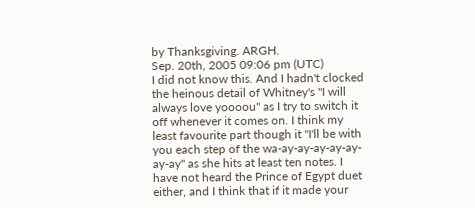by Thanksgiving. ARGH.
Sep. 20th, 2005 09:06 pm (UTC)
I did not know this. And I hadn't clocked the heinous detail of Whitney's "I will always love yoooou" as I try to switch it off whenever it comes on. I think my least favourite part though it "I'll be with you each step of the wa-ay-ay-ay-ay-ay-ay-ay" as she hits at least ten notes. I have not heard the Prince of Egypt duet either, and I think that if it made your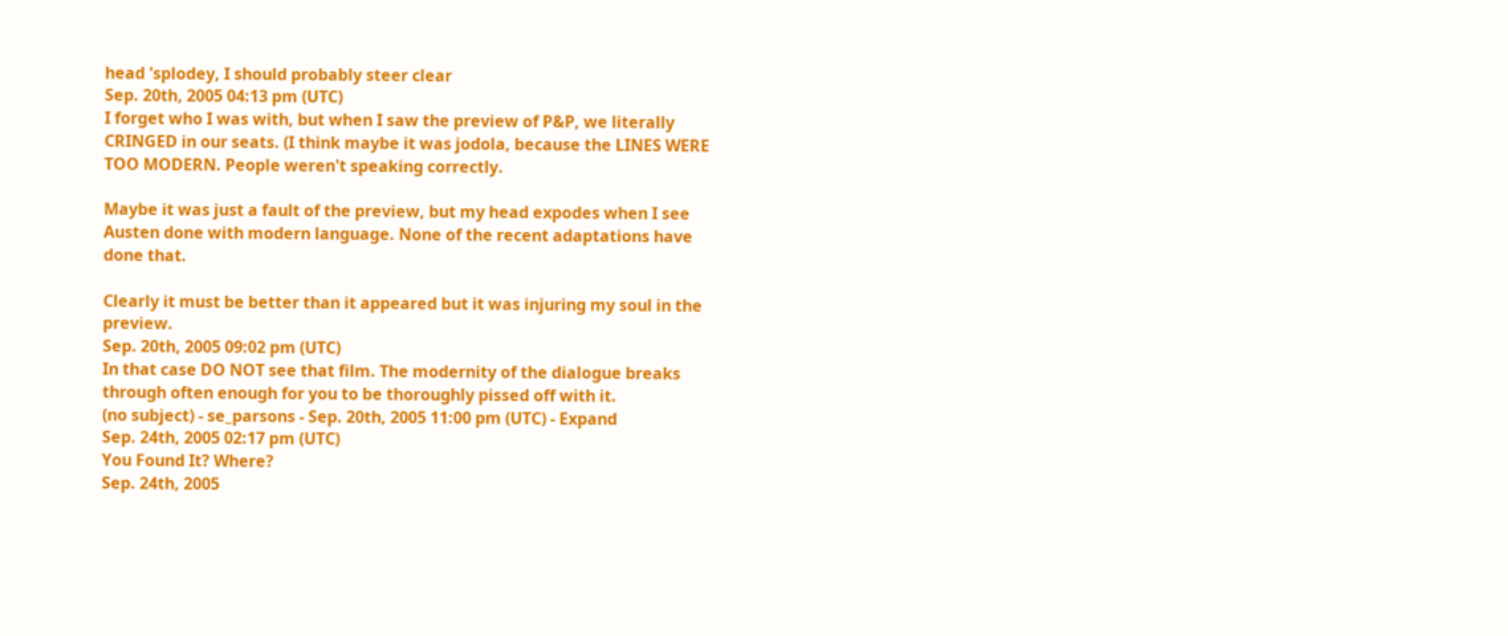head 'splodey, I should probably steer clear
Sep. 20th, 2005 04:13 pm (UTC)
I forget who I was with, but when I saw the preview of P&P, we literally CRINGED in our seats. (I think maybe it was jodola, because the LINES WERE TOO MODERN. People weren't speaking correctly.

Maybe it was just a fault of the preview, but my head expodes when I see Austen done with modern language. None of the recent adaptations have done that.

Clearly it must be better than it appeared but it was injuring my soul in the preview.
Sep. 20th, 2005 09:02 pm (UTC)
In that case DO NOT see that film. The modernity of the dialogue breaks through often enough for you to be thoroughly pissed off with it.
(no subject) - se_parsons - Sep. 20th, 2005 11:00 pm (UTC) - Expand
Sep. 24th, 2005 02:17 pm (UTC)
You Found It? Where?
Sep. 24th, 2005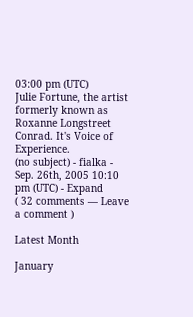03:00 pm (UTC)
Julie Fortune, the artist formerly known as Roxanne Longstreet Conrad. It's Voice of Experience.
(no subject) - fialka - Sep. 26th, 2005 10:10 pm (UTC) - Expand
( 32 comments — Leave a comment )

Latest Month

January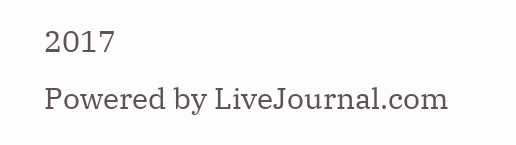2017
Powered by LiveJournal.com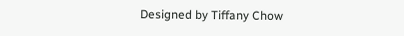Designed by Tiffany Chow